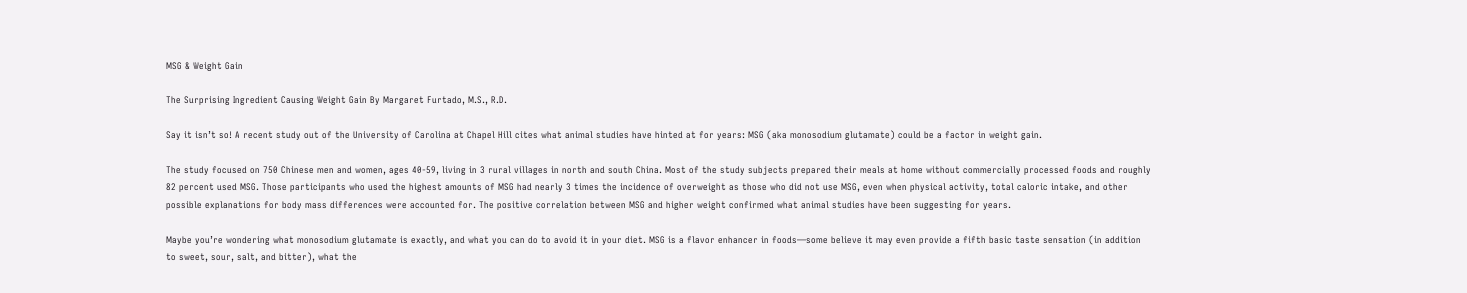MSG & Weight Gain

The Surprising Ingredient Causing Weight Gain By Margaret Furtado, M.S., R.D.

Say it isn’t so! A recent study out of the University of Carolina at Chapel Hill cites what animal studies have hinted at for years: MSG (aka monosodium glutamate) could be a factor in weight gain.

The study focused on 750 Chinese men and women, ages 40-59, living in 3 rural villages in north and south China. Most of the study subjects prepared their meals at home without commercially processed foods and roughly 82 percent used MSG. Those participants who used the highest amounts of MSG had nearly 3 times the incidence of overweight as those who did not use MSG, even when physical activity, total caloric intake, and other possible explanations for body mass differences were accounted for. The positive correlation between MSG and higher weight confirmed what animal studies have been suggesting for years.

Maybe you’re wondering what monosodium glutamate is exactly, and what you can do to avoid it in your diet. MSG is a flavor enhancer in foods—some believe it may even provide a fifth basic taste sensation (in addition to sweet, sour, salt, and bitter), what the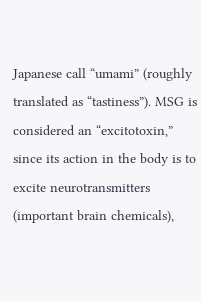Japanese call “umami” (roughly translated as “tastiness”). MSG is considered an “excitotoxin,” since its action in the body is to excite neurotransmitters (important brain chemicals),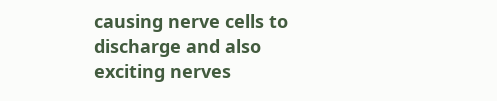causing nerve cells to discharge and also exciting nerves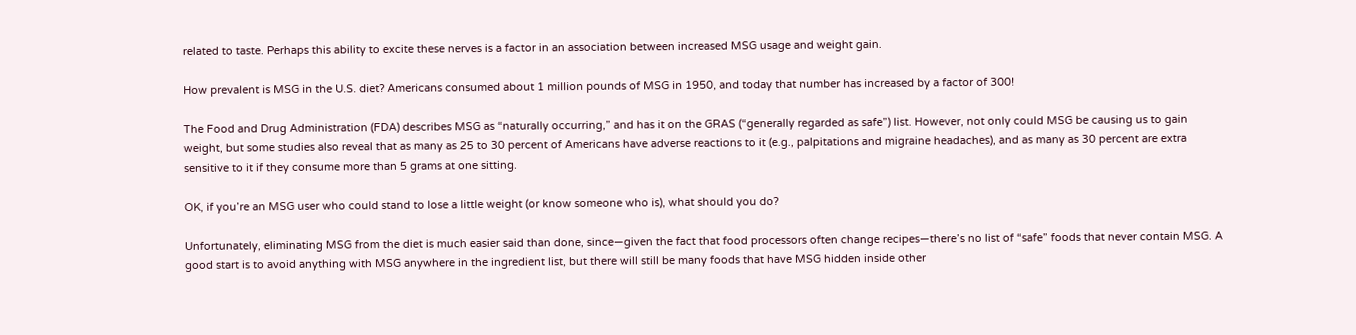related to taste. Perhaps this ability to excite these nerves is a factor in an association between increased MSG usage and weight gain.

How prevalent is MSG in the U.S. diet? Americans consumed about 1 million pounds of MSG in 1950, and today that number has increased by a factor of 300!

The Food and Drug Administration (FDA) describes MSG as “naturally occurring,” and has it on the GRAS (“generally regarded as safe”) list. However, not only could MSG be causing us to gain weight, but some studies also reveal that as many as 25 to 30 percent of Americans have adverse reactions to it (e.g., palpitations and migraine headaches), and as many as 30 percent are extra sensitive to it if they consume more than 5 grams at one sitting.

OK, if you’re an MSG user who could stand to lose a little weight (or know someone who is), what should you do?

Unfortunately, eliminating MSG from the diet is much easier said than done, since—given the fact that food processors often change recipes—there’s no list of “safe” foods that never contain MSG. A good start is to avoid anything with MSG anywhere in the ingredient list, but there will still be many foods that have MSG hidden inside other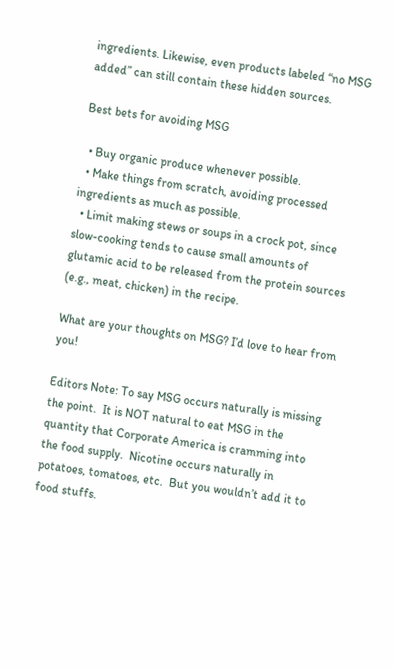ingredients. Likewise, even products labeled “no MSG added” can still contain these hidden sources.

Best bets for avoiding MSG

  • Buy organic produce whenever possible.
  • Make things from scratch, avoiding processed ingredients as much as possible.
  • Limit making stews or soups in a crock pot, since slow-cooking tends to cause small amounts of glutamic acid to be released from the protein sources (e.g., meat, chicken) in the recipe.

What are your thoughts on MSG? I’d love to hear from you!

Editors Note: To say MSG occurs naturally is missing the point.  It is NOT natural to eat MSG in the quantity that Corporate America is cramming into the food supply.  Nicotine occurs naturally in potatoes, tomatoes, etc.  But you wouldn’t add it to food stuffs.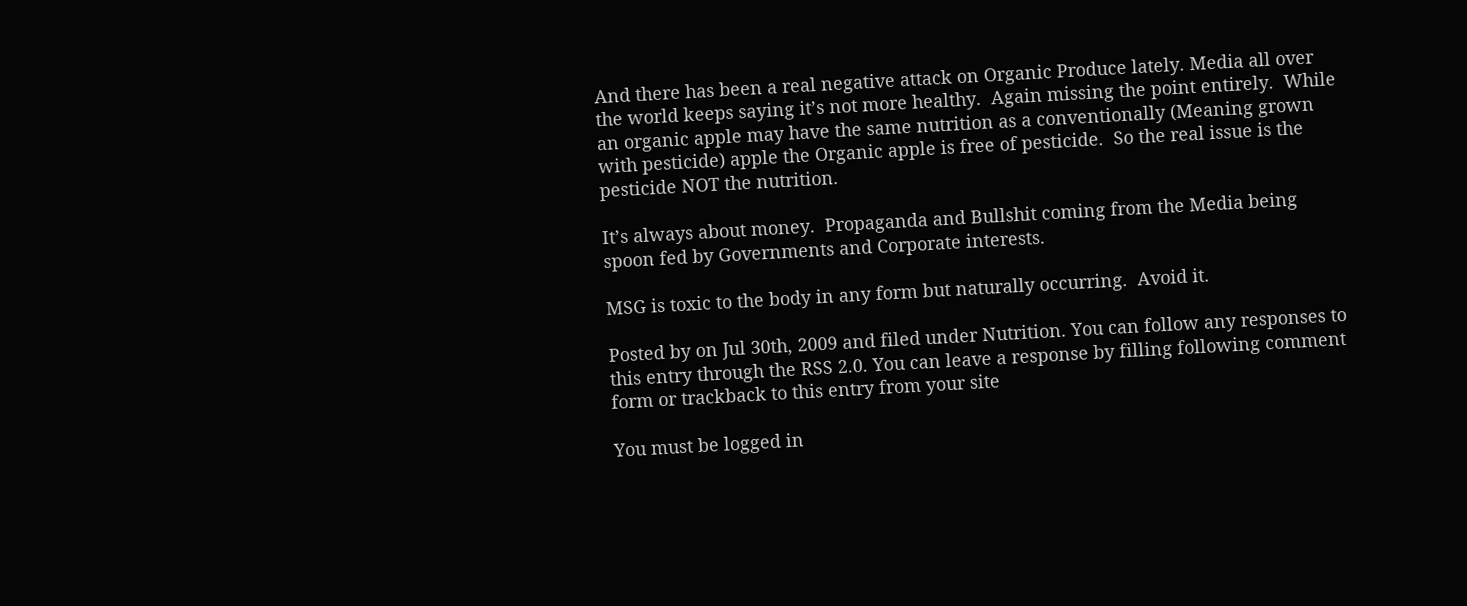And there has been a real negative attack on Organic Produce lately. Media all over the world keeps saying it’s not more healthy.  Again missing the point entirely.  While an organic apple may have the same nutrition as a conventionally (Meaning grown with pesticide) apple the Organic apple is free of pesticide.  So the real issue is the pesticide NOT the nutrition.

It’s always about money.  Propaganda and Bullshit coming from the Media being spoon fed by Governments and Corporate interests.

MSG is toxic to the body in any form but naturally occurring.  Avoid it.

Posted by on Jul 30th, 2009 and filed under Nutrition. You can follow any responses to this entry through the RSS 2.0. You can leave a response by filling following comment form or trackback to this entry from your site

You must be logged in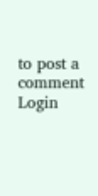to post a comment Login